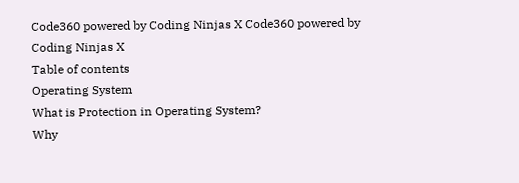Code360 powered by Coding Ninjas X Code360 powered by Coding Ninjas X
Table of contents
Operating System
What is Protection in Operating System?
Why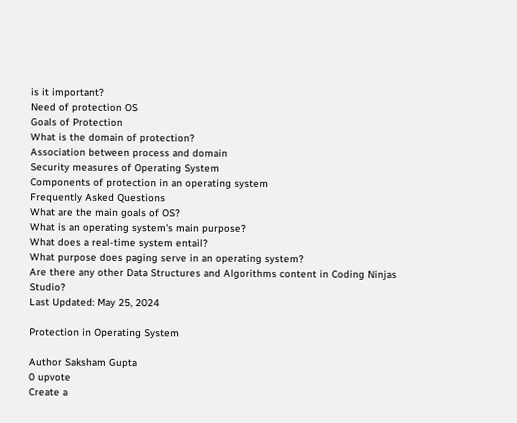is it important?
Need of protection OS
Goals of Protection
What is the domain of protection?
Association between process and domain
Security measures of Operating System
Components of protection in an operating system
Frequently Asked Questions
What are the main goals of OS?
What is an operating system's main purpose?
What does a real-time system entail?
What purpose does paging serve in an operating system?
Are there any other Data Structures and Algorithms content in Coding Ninjas Studio?
Last Updated: May 25, 2024

Protection in Operating System

Author Saksham Gupta
0 upvote
Create a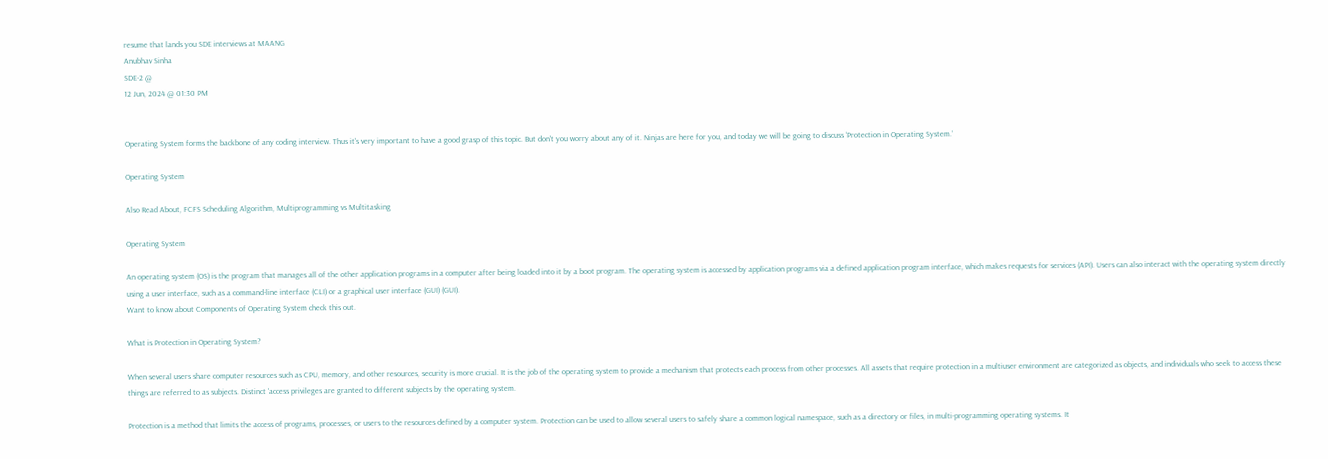resume that lands you SDE interviews at MAANG
Anubhav Sinha
SDE-2 @
12 Jun, 2024 @ 01:30 PM


Operating System forms the backbone of any coding interview. Thus it's very important to have a good grasp of this topic. But don't you worry about any of it. Ninjas are here for you, and today we will be going to discuss ‘Protection in Operating System.’

Operating System

Also Read About, FCFS Scheduling Algorithm, Multiprogramming vs Multitasking

Operating System

An operating system (OS) is the program that manages all of the other application programs in a computer after being loaded into it by a boot program. The operating system is accessed by application programs via a defined application program interface, which makes requests for services (API). Users can also interact with the operating system directly using a user interface, such as a command-line interface (CLI) or a graphical user interface (GUI) (GUI).
Want to know about Components of Operating System check this out.

What is Protection in Operating System?

When several users share computer resources such as CPU, memory, and other resources, security is more crucial. It is the job of the operating system to provide a mechanism that protects each process from other processes. All assets that require protection in a multiuser environment are categorized as objects, and individuals who seek to access these things are referred to as subjects. Distinct 'access privileges are granted to different subjects by the operating system.

Protection is a method that limits the access of programs, processes, or users to the resources defined by a computer system. Protection can be used to allow several users to safely share a common logical namespace, such as a directory or files, in multi-programming operating systems. It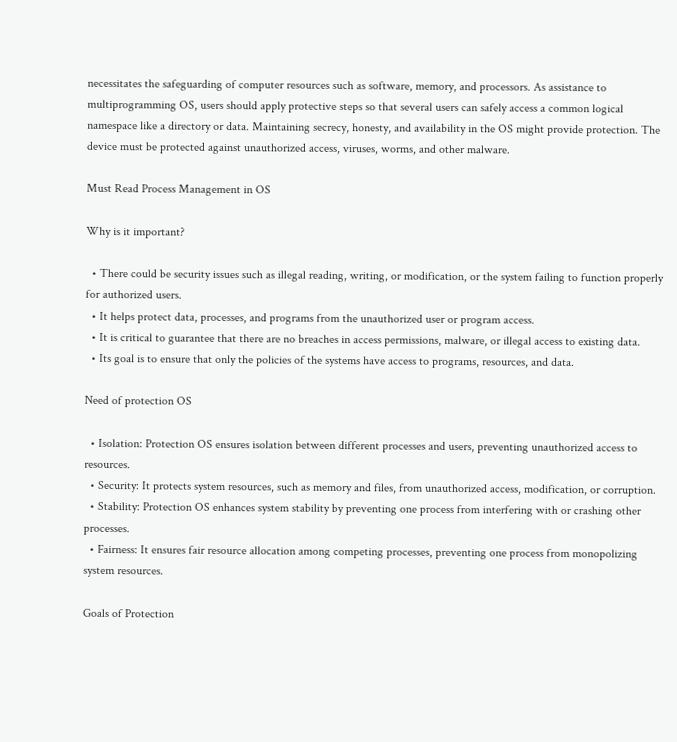necessitates the safeguarding of computer resources such as software, memory, and processors. As assistance to multiprogramming OS, users should apply protective steps so that several users can safely access a common logical namespace like a directory or data. Maintaining secrecy, honesty, and availability in the OS might provide protection. The device must be protected against unauthorized access, viruses, worms, and other malware.

Must Read Process Management in OS

Why is it important?

  • There could be security issues such as illegal reading, writing, or modification, or the system failing to function properly for authorized users.
  • It helps protect data, processes, and programs from the unauthorized user or program access.
  • It is critical to guarantee that there are no breaches in access permissions, malware, or illegal access to existing data.
  • Its goal is to ensure that only the policies of the systems have access to programs, resources, and data.

Need of protection OS

  • Isolation: Protection OS ensures isolation between different processes and users, preventing unauthorized access to resources.
  • Security: It protects system resources, such as memory and files, from unauthorized access, modification, or corruption.
  • Stability: Protection OS enhances system stability by preventing one process from interfering with or crashing other processes.
  • Fairness: It ensures fair resource allocation among competing processes, preventing one process from monopolizing system resources.

Goals of Protection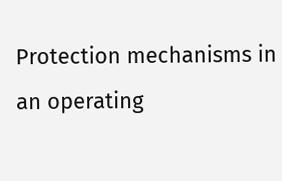Protection mechanisms in an operating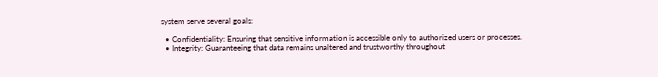system serve several goals:

  • Confidentiality: Ensuring that sensitive information is accessible only to authorized users or processes.
  • Integrity: Guaranteeing that data remains unaltered and trustworthy throughout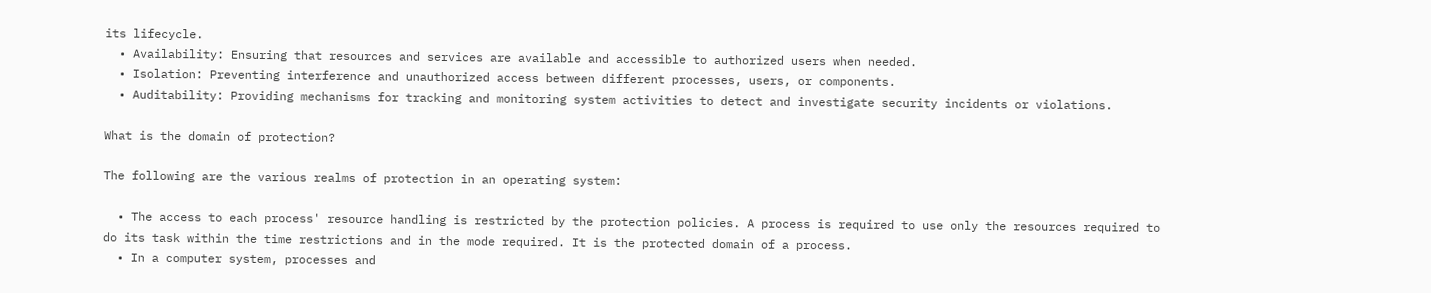its lifecycle.
  • Availability: Ensuring that resources and services are available and accessible to authorized users when needed.
  • Isolation: Preventing interference and unauthorized access between different processes, users, or components.
  • Auditability: Providing mechanisms for tracking and monitoring system activities to detect and investigate security incidents or violations.

What is the domain of protection?

The following are the various realms of protection in an operating system:

  • The access to each process' resource handling is restricted by the protection policies. A process is required to use only the resources required to do its task within the time restrictions and in the mode required. It is the protected domain of a process.
  • In a computer system, processes and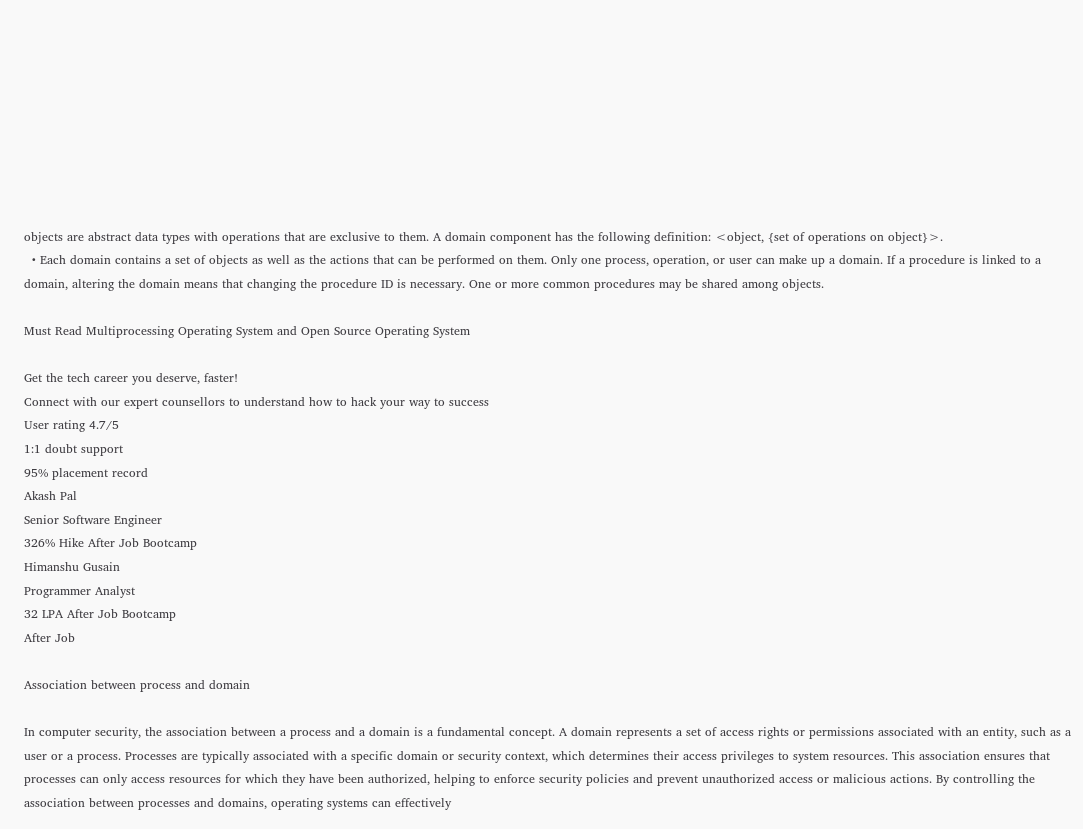objects are abstract data types with operations that are exclusive to them. A domain component has the following definition: <object, {set of operations on object}>.
  • Each domain contains a set of objects as well as the actions that can be performed on them. Only one process, operation, or user can make up a domain. If a procedure is linked to a domain, altering the domain means that changing the procedure ID is necessary. One or more common procedures may be shared among objects.

Must Read Multiprocessing Operating System and Open Source Operating System

Get the tech career you deserve, faster!
Connect with our expert counsellors to understand how to hack your way to success
User rating 4.7/5
1:1 doubt support
95% placement record
Akash Pal
Senior Software Engineer
326% Hike After Job Bootcamp
Himanshu Gusain
Programmer Analyst
32 LPA After Job Bootcamp
After Job

Association between process and domain

In computer security, the association between a process and a domain is a fundamental concept. A domain represents a set of access rights or permissions associated with an entity, such as a user or a process. Processes are typically associated with a specific domain or security context, which determines their access privileges to system resources. This association ensures that processes can only access resources for which they have been authorized, helping to enforce security policies and prevent unauthorized access or malicious actions. By controlling the association between processes and domains, operating systems can effectively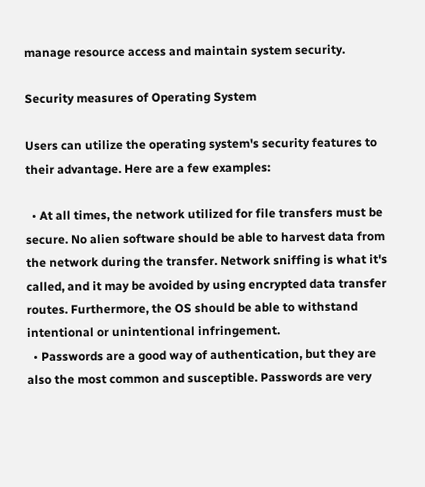manage resource access and maintain system security.

Security measures of Operating System

Users can utilize the operating system's security features to their advantage. Here are a few examples:

  • At all times, the network utilized for file transfers must be secure. No alien software should be able to harvest data from the network during the transfer. Network sniffing is what it's called, and it may be avoided by using encrypted data transfer routes. Furthermore, the OS should be able to withstand intentional or unintentional infringement.
  • Passwords are a good way of authentication, but they are also the most common and susceptible. Passwords are very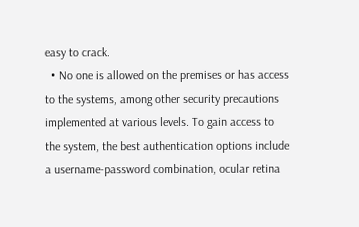easy to crack.
  • No one is allowed on the premises or has access to the systems, among other security precautions implemented at various levels. To gain access to the system, the best authentication options include a username-password combination, ocular retina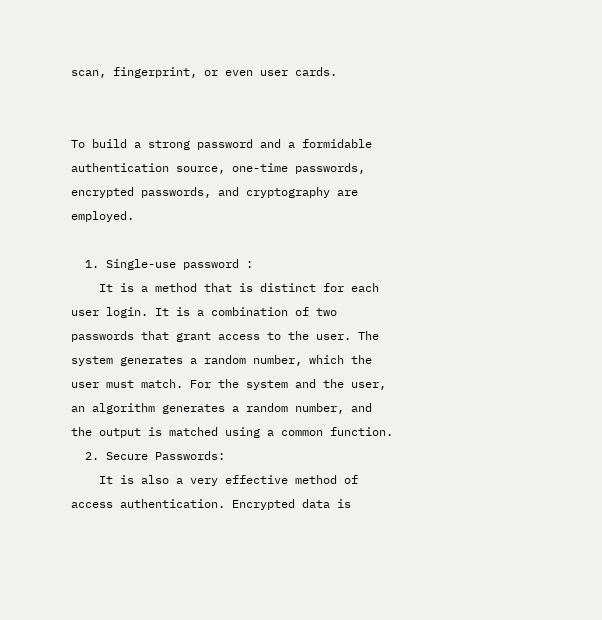scan, fingerprint, or even user cards.


To build a strong password and a formidable authentication source, one-time passwords, encrypted passwords, and cryptography are employed.

  1. Single-use password :
    It is a method that is distinct for each user login. It is a combination of two passwords that grant access to the user. The system generates a random number, which the user must match. For the system and the user, an algorithm generates a random number, and the output is matched using a common function.
  2. Secure Passwords:
    It is also a very effective method of access authentication. Encrypted data is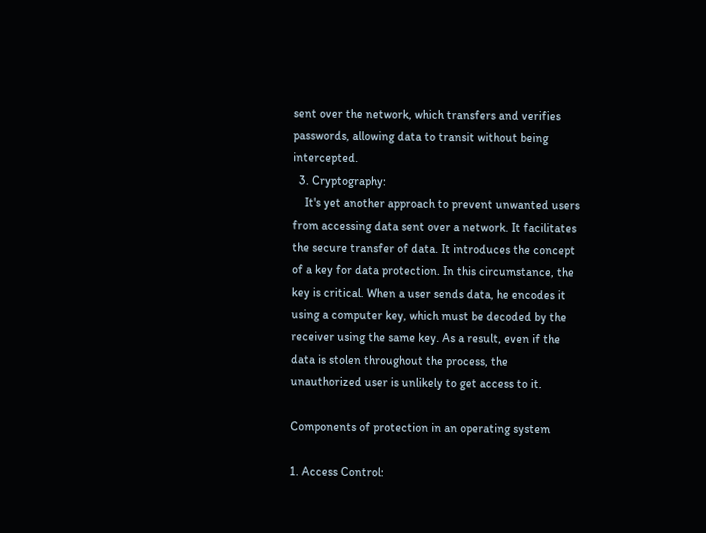sent over the network, which transfers and verifies passwords, allowing data to transit without being intercepted.
  3. Cryptography:
    It's yet another approach to prevent unwanted users from accessing data sent over a network. It facilitates the secure transfer of data. It introduces the concept of a key for data protection. In this circumstance, the key is critical. When a user sends data, he encodes it using a computer key, which must be decoded by the receiver using the same key. As a result, even if the data is stolen throughout the process, the unauthorized user is unlikely to get access to it.

Components of protection in an operating system

1. Access Control: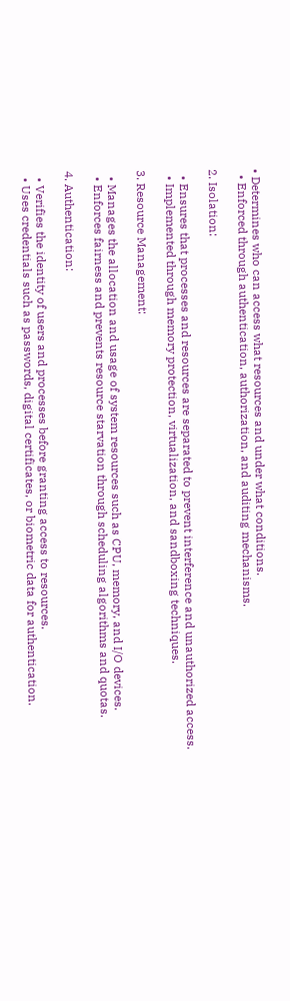• Determines who can access what resources and under what conditions.
  • Enforced through authentication, authorization, and auditing mechanisms.

2. Isolation:

  • Ensures that processes and resources are separated to prevent interference and unauthorized access.
  • Implemented through memory protection, virtualization, and sandboxing techniques.

3. Resource Management:

  • Manages the allocation and usage of system resources such as CPU, memory, and I/O devices.
  • Enforces fairness and prevents resource starvation through scheduling algorithms and quotas.

4. Authentication:

  • Verifies the identity of users and processes before granting access to resources.
  • Uses credentials such as passwords, digital certificates, or biometric data for authentication.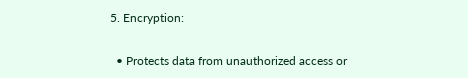5. Encryption:

  • Protects data from unauthorized access or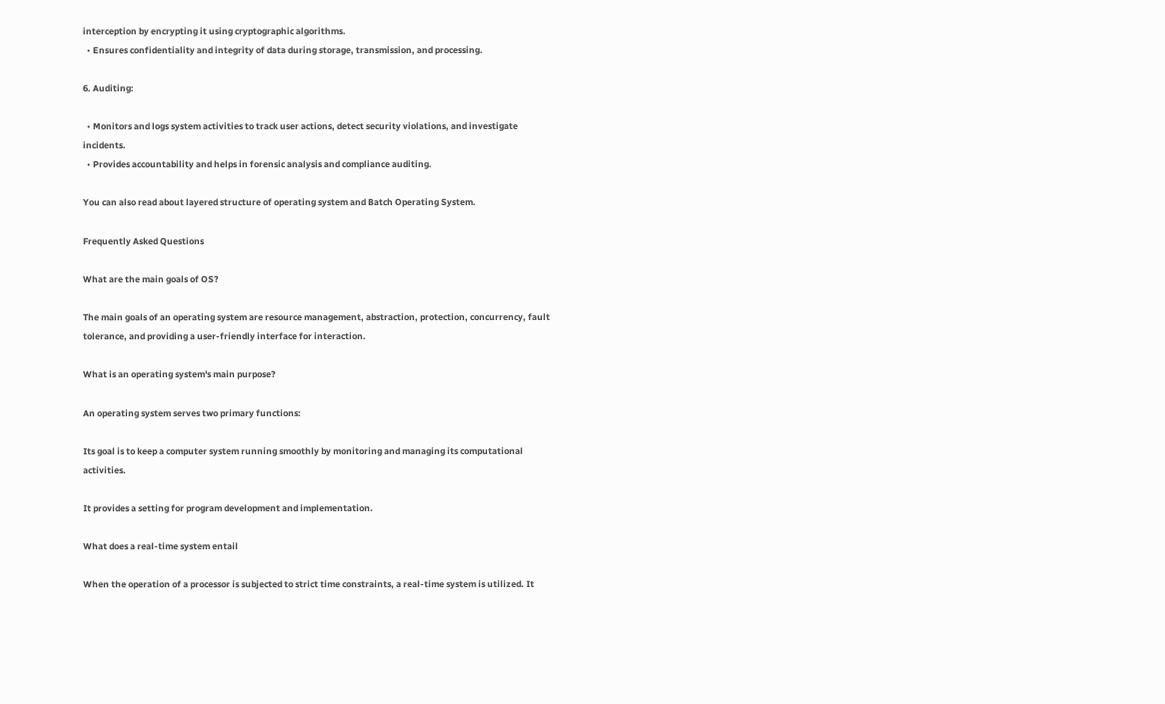interception by encrypting it using cryptographic algorithms.
  • Ensures confidentiality and integrity of data during storage, transmission, and processing.

6. Auditing:

  • Monitors and logs system activities to track user actions, detect security violations, and investigate incidents.
  • Provides accountability and helps in forensic analysis and compliance auditing.

You can also read about layered structure of operating system and Batch Operating System.

Frequently Asked Questions

What are the main goals of OS?

The main goals of an operating system are resource management, abstraction, protection, concurrency, fault tolerance, and providing a user-friendly interface for interaction.

What is an operating system's main purpose?

An operating system serves two primary functions:

Its goal is to keep a computer system running smoothly by monitoring and managing its computational activities.

It provides a setting for program development and implementation.

What does a real-time system entail

When the operation of a processor is subjected to strict time constraints, a real-time system is utilized. It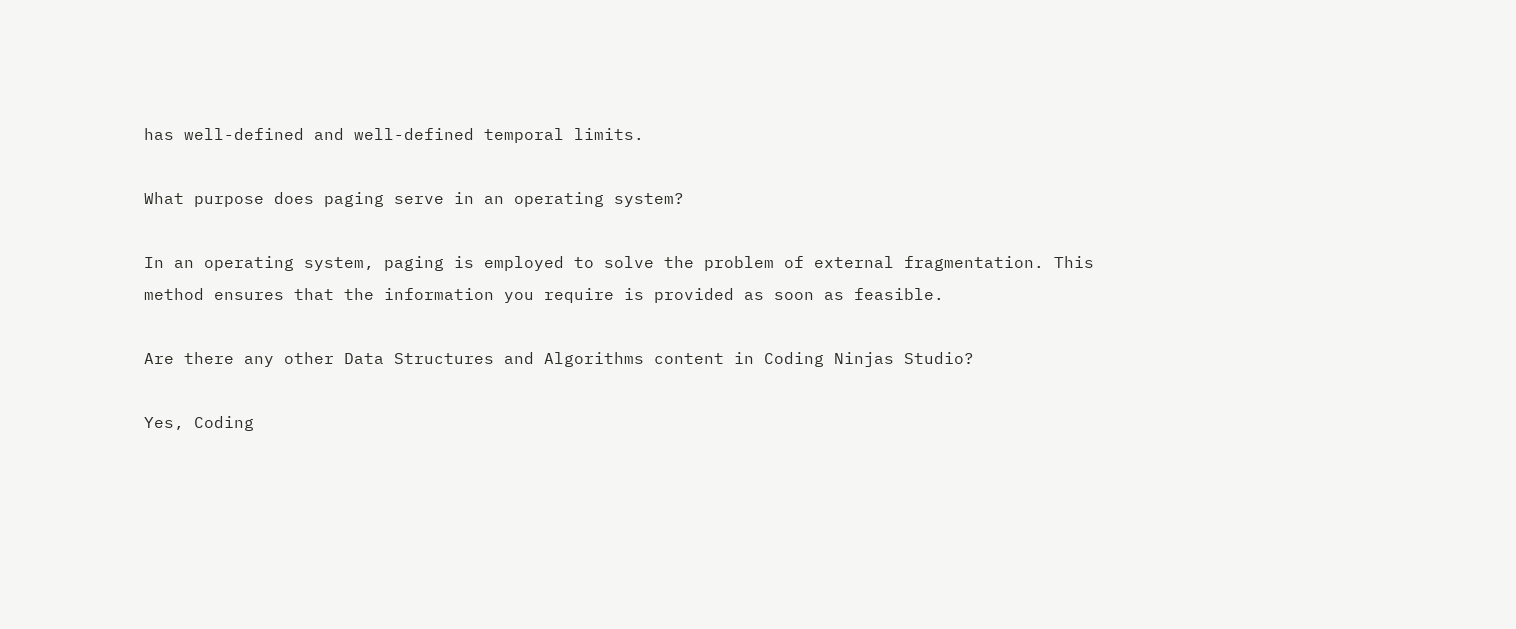has well-defined and well-defined temporal limits.

What purpose does paging serve in an operating system?

In an operating system, paging is employed to solve the problem of external fragmentation. This method ensures that the information you require is provided as soon as feasible.

Are there any other Data Structures and Algorithms content in Coding Ninjas Studio?

Yes, Coding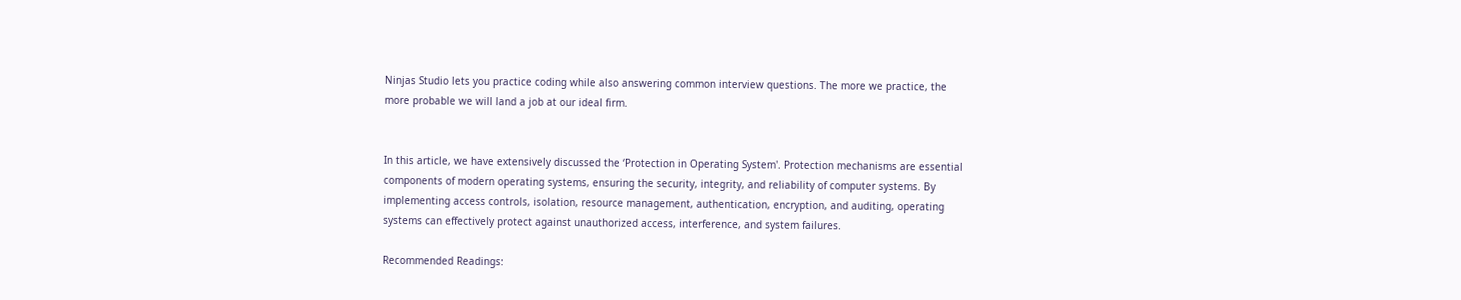Ninjas Studio lets you practice coding while also answering common interview questions. The more we practice, the more probable we will land a job at our ideal firm.


In this article, we have extensively discussed the ‘Protection in Operating System'. Protection mechanisms are essential components of modern operating systems, ensuring the security, integrity, and reliability of computer systems. By implementing access controls, isolation, resource management, authentication, encryption, and auditing, operating systems can effectively protect against unauthorized access, interference, and system failures.

Recommended Readings: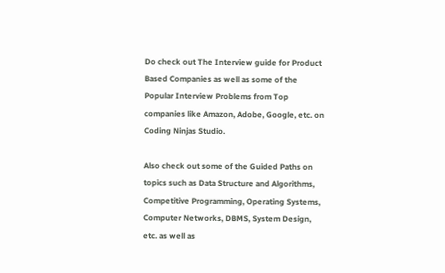Do check out The Interview guide for Product Based Companies as well as some of the Popular Interview Problems from Top companies like Amazon, Adobe, Google, etc. on Coding Ninjas Studio.

Also check out some of the Guided Paths on topics such as Data Structure and Algorithms, Competitive Programming, Operating Systems, Computer Networks, DBMS, System Design, etc. as well as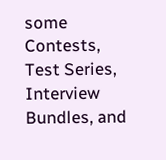some Contests, Test Series, Interview Bundles, and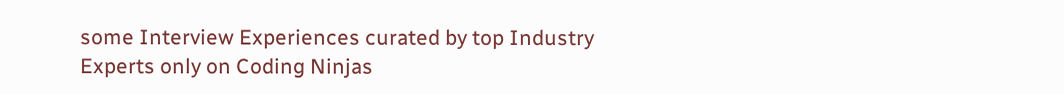some Interview Experiences curated by top Industry Experts only on Coding Ninjas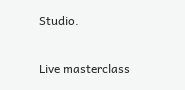Studio.

Live masterclass